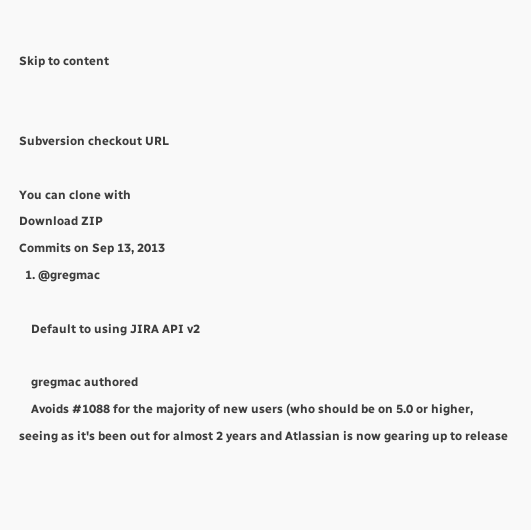Skip to content


Subversion checkout URL

You can clone with
Download ZIP
Commits on Sep 13, 2013
  1. @gregmac

    Default to using JIRA API v2

    gregmac authored
    Avoids #1088 for the majority of new users (who should be on 5.0 or higher, seeing as it's been out for almost 2 years and Atlassian is now gearing up to release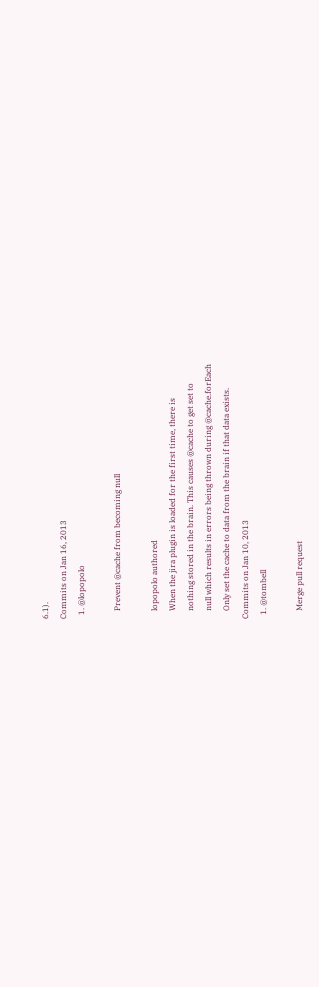6.1).
Commits on Jan 16, 2013
  1. @lopopolo

    Prevent @cache from becoming null

    lopopolo authored
    When the jira plugin is loaded for the first time, there is
    nothing stored in the brain. This causes @cache to get set to
    null which results in errors being thrown during @cache.forEach
    Only set the cache to data from the brain if that data exists.
Commits on Jan 10, 2013
  1. @tombell

    Merge pull request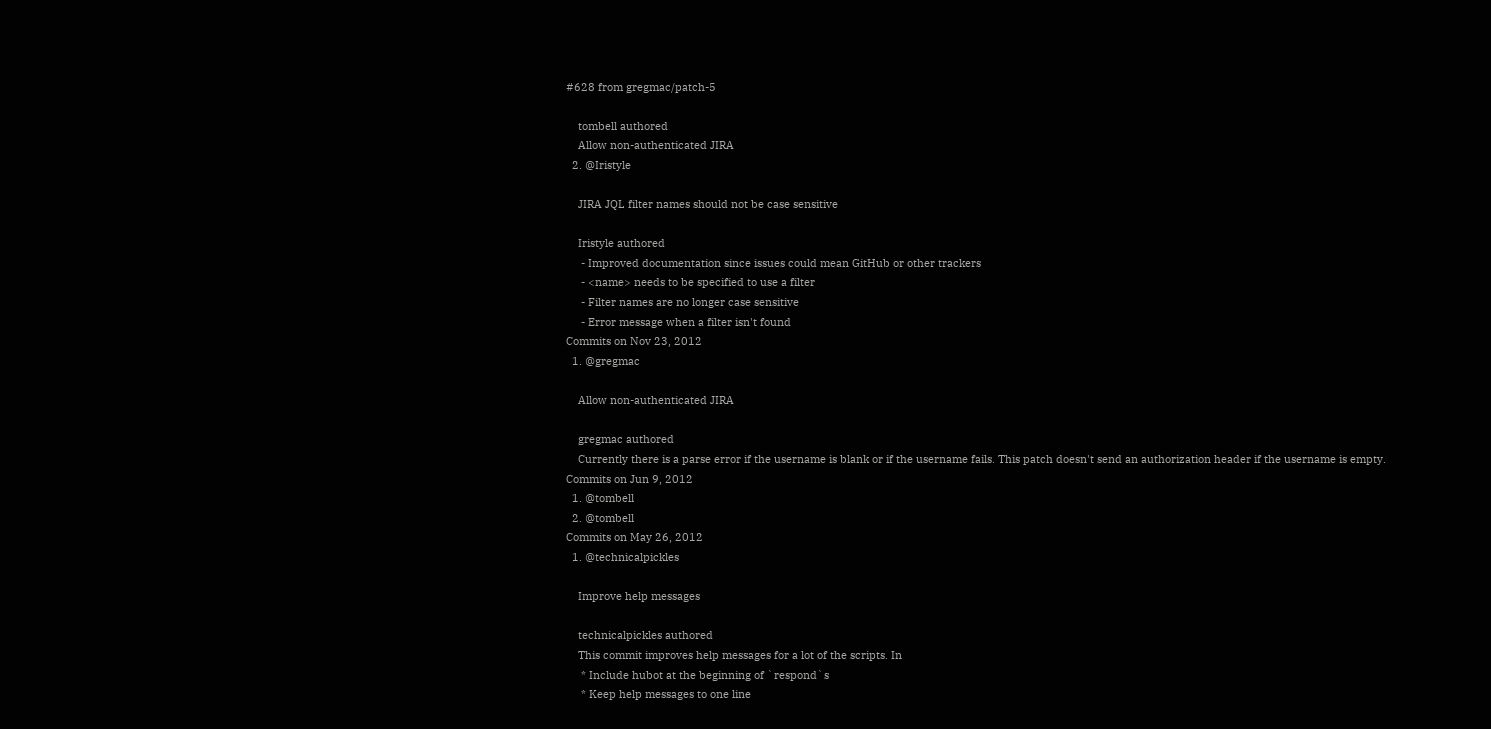#628 from gregmac/patch-5

    tombell authored
    Allow non-authenticated JIRA
  2. @Iristyle

    JIRA JQL filter names should not be case sensitive

    Iristyle authored
     - Improved documentation since issues could mean GitHub or other trackers
     - <name> needs to be specified to use a filter
     - Filter names are no longer case sensitive
     - Error message when a filter isn't found
Commits on Nov 23, 2012
  1. @gregmac

    Allow non-authenticated JIRA

    gregmac authored
    Currently there is a parse error if the username is blank or if the username fails. This patch doesn't send an authorization header if the username is empty.
Commits on Jun 9, 2012
  1. @tombell
  2. @tombell
Commits on May 26, 2012
  1. @technicalpickles

    Improve help messages

    technicalpickles authored
    This commit improves help messages for a lot of the scripts. In
     * Include hubot at the beginning of `respond`s
     * Keep help messages to one line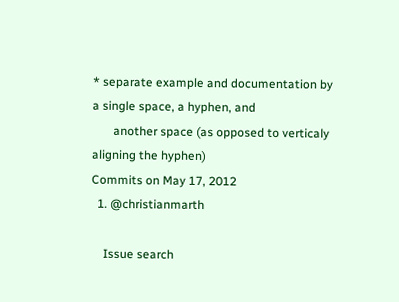* separate example and documentation by a single space, a hyphen, and
       another space (as opposed to verticaly aligning the hyphen)
Commits on May 17, 2012
  1. @christianmarth

    Issue search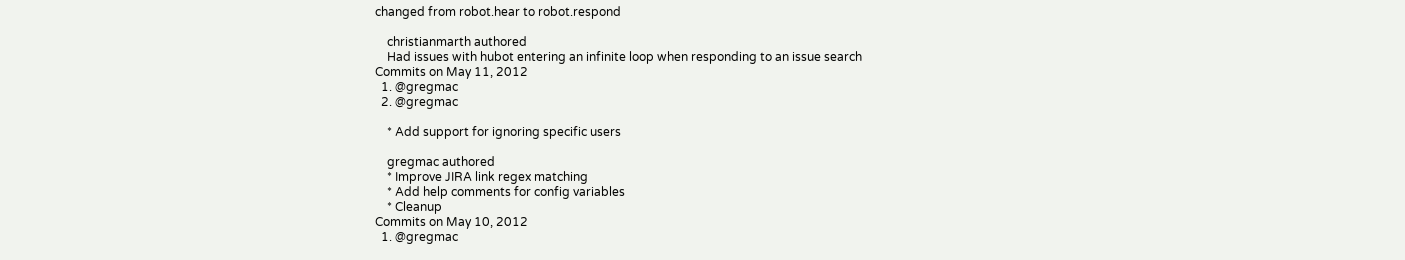changed from robot.hear to robot.respond

    christianmarth authored
    Had issues with hubot entering an infinite loop when responding to an issue search
Commits on May 11, 2012
  1. @gregmac
  2. @gregmac

    * Add support for ignoring specific users

    gregmac authored
    * Improve JIRA link regex matching
    * Add help comments for config variables
    * Cleanup
Commits on May 10, 2012
  1. @gregmac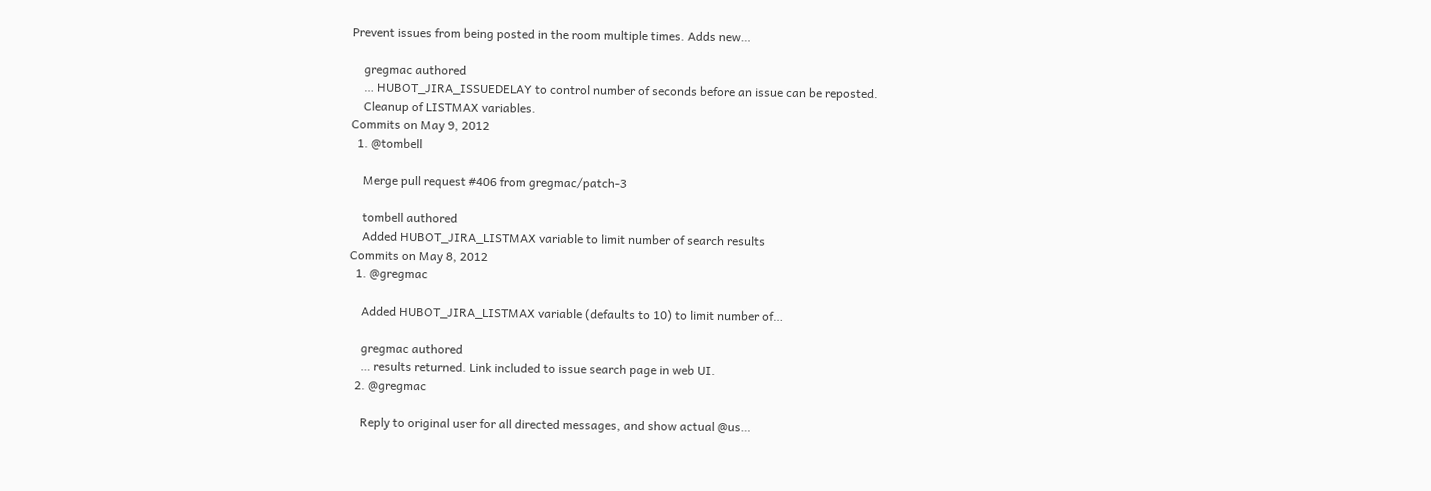Prevent issues from being posted in the room multiple times. Adds new…

    gregmac authored
    … HUBOT_JIRA_ISSUEDELAY to control number of seconds before an issue can be reposted.
    Cleanup of LISTMAX variables.
Commits on May 9, 2012
  1. @tombell

    Merge pull request #406 from gregmac/patch-3

    tombell authored
    Added HUBOT_JIRA_LISTMAX variable to limit number of search results
Commits on May 8, 2012
  1. @gregmac

    Added HUBOT_JIRA_LISTMAX variable (defaults to 10) to limit number of…

    gregmac authored
    … results returned. Link included to issue search page in web UI.
  2. @gregmac

    Reply to original user for all directed messages, and show actual @us…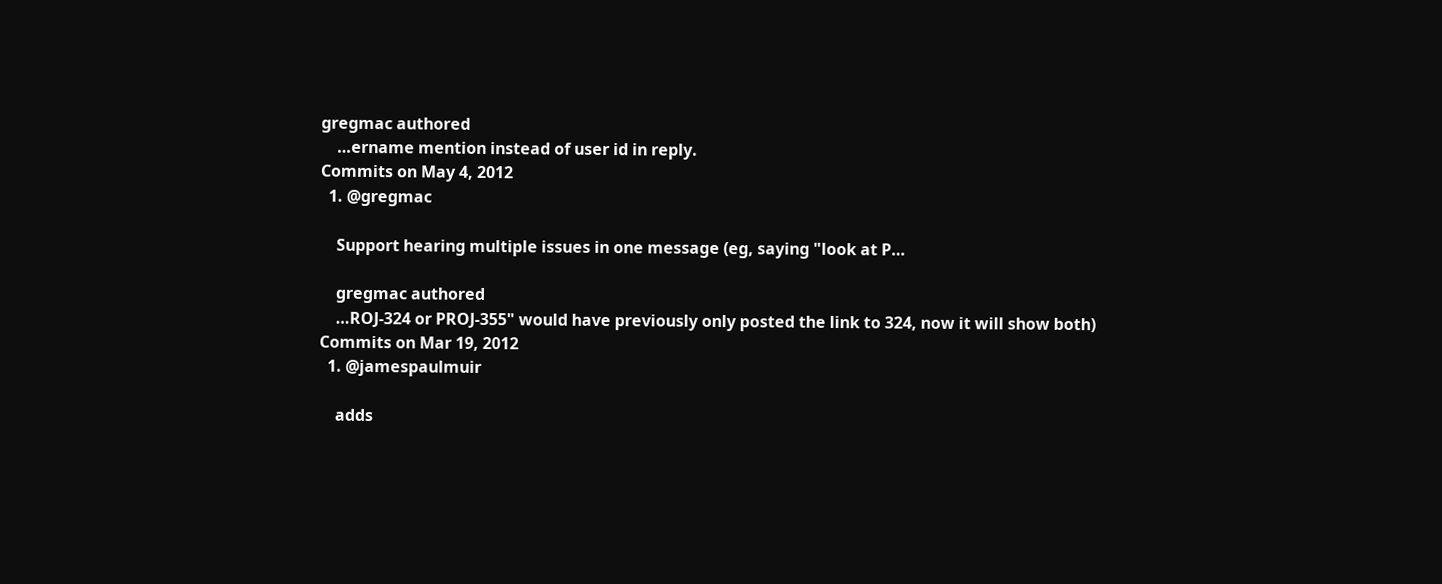gregmac authored
    …ername mention instead of user id in reply.
Commits on May 4, 2012
  1. @gregmac

    Support hearing multiple issues in one message (eg, saying "look at P…

    gregmac authored
    …ROJ-324 or PROJ-355" would have previously only posted the link to 324, now it will show both)
Commits on Mar 19, 2012
  1. @jamespaulmuir

    adds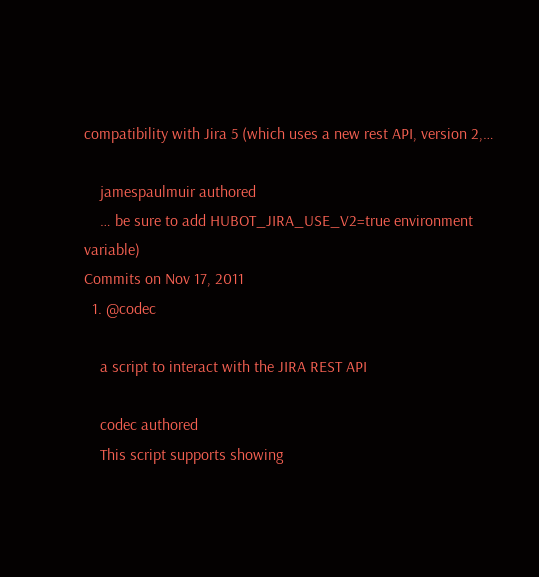compatibility with Jira 5 (which uses a new rest API, version 2,…

    jamespaulmuir authored
    … be sure to add HUBOT_JIRA_USE_V2=true environment variable)
Commits on Nov 17, 2011
  1. @codec

    a script to interact with the JIRA REST API

    codec authored
    This script supports showing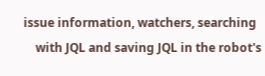issue information, watchers, searching
    with JQL and saving JQL in the robot's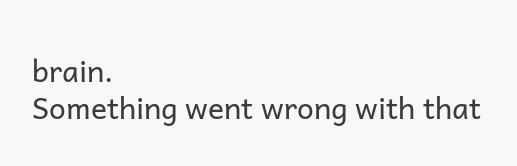brain.
Something went wrong with that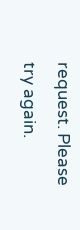request. Please try again.